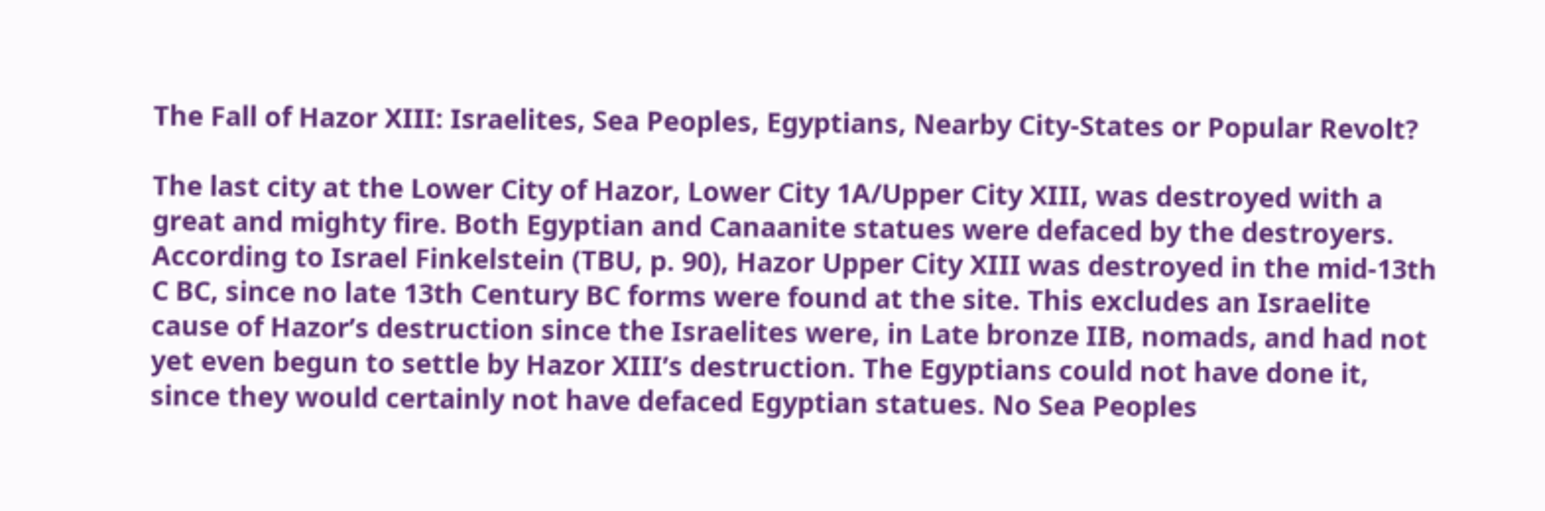The Fall of Hazor XIII: Israelites, Sea Peoples, Egyptians, Nearby City-States or Popular Revolt?

The last city at the Lower City of Hazor, Lower City 1A/Upper City XIII, was destroyed with a great and mighty fire. Both Egyptian and Canaanite statues were defaced by the destroyers. According to Israel Finkelstein (TBU, p. 90), Hazor Upper City XIII was destroyed in the mid-13th C BC, since no late 13th Century BC forms were found at the site. This excludes an Israelite cause of Hazor’s destruction since the Israelites were, in Late bronze IIB, nomads, and had not yet even begun to settle by Hazor XIII’s destruction. The Egyptians could not have done it, since they would certainly not have defaced Egyptian statues. No Sea Peoples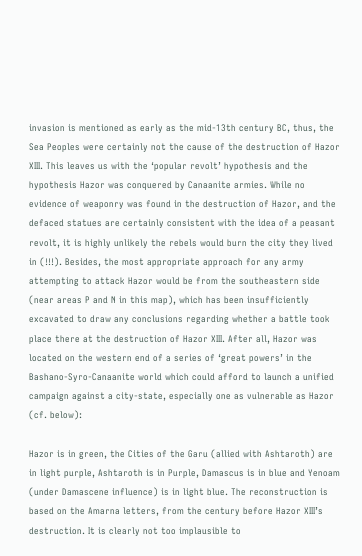invasion is mentioned as early as the mid-13th century BC, thus, the Sea Peoples were certainly not the cause of the destruction of Hazor XIII. This leaves us with the ‘popular revolt’ hypothesis and the hypothesis Hazor was conquered by Canaanite armies. While no evidence of weaponry was found in the destruction of Hazor, and the defaced statues are certainly consistent with the idea of a peasant revolt, it is highly unlikely the rebels would burn the city they lived in (!!!). Besides, the most appropriate approach for any army attempting to attack Hazor would be from the southeastern side (near areas P and N in this map), which has been insufficiently excavated to draw any conclusions regarding whether a battle took place there at the destruction of Hazor XIII. After all, Hazor was located on the western end of a series of ‘great powers’ in the Bashano-Syro-Canaanite world which could afford to launch a unified campaign against a city-state, especially one as vulnerable as Hazor (cf. below):

Hazor is in green, the Cities of the Garu (allied with Ashtaroth) are in light purple, Ashtaroth is in Purple, Damascus is in blue and Yenoam (under Damascene influence) is in light blue. The reconstruction is based on the Amarna letters, from the century before Hazor XIII’s destruction. It is clearly not too implausible to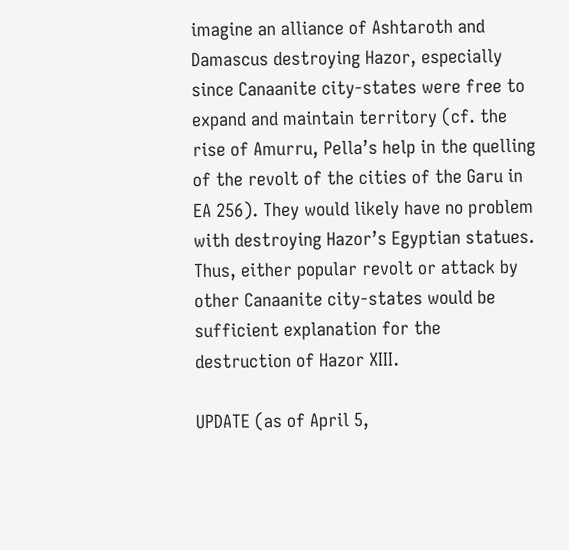imagine an alliance of Ashtaroth and Damascus destroying Hazor, especially since Canaanite city-states were free to expand and maintain territory (cf. the rise of Amurru, Pella’s help in the quelling of the revolt of the cities of the Garu in EA 256). They would likely have no problem with destroying Hazor’s Egyptian statues. Thus, either popular revolt or attack by other Canaanite city-states would be sufficient explanation for the destruction of Hazor XIII.

UPDATE (as of April 5,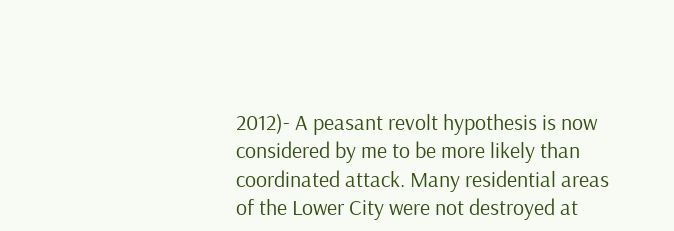2012)- A peasant revolt hypothesis is now considered by me to be more likely than coordinated attack. Many residential areas of the Lower City were not destroyed at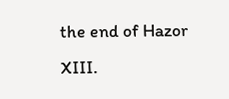the end of Hazor XIII.